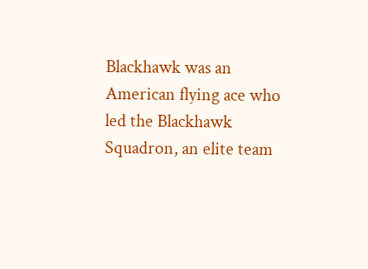Blackhawk was an American flying ace who led the Blackhawk Squadron, an elite team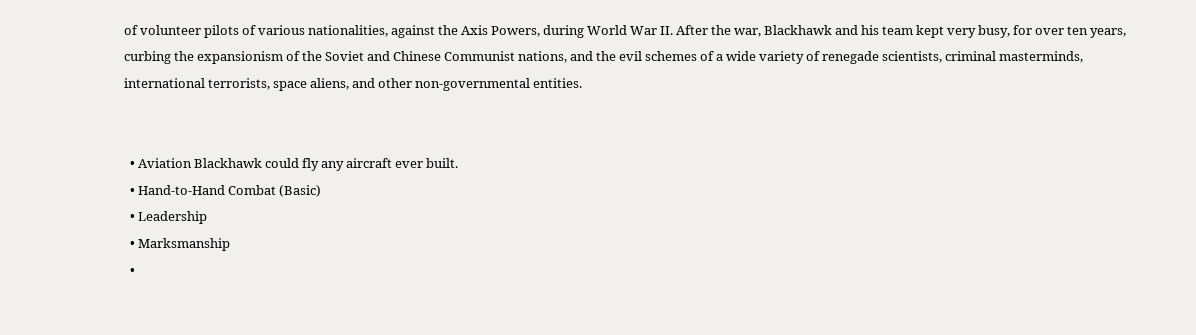of volunteer pilots of various nationalities, against the Axis Powers, during World War II. After the war, Blackhawk and his team kept very busy, for over ten years, curbing the expansionism of the Soviet and Chinese Communist nations, and the evil schemes of a wide variety of renegade scientists, criminal masterminds, international terrorists, space aliens, and other non-governmental entities.


  • Aviation Blackhawk could fly any aircraft ever built.
  • Hand-to-Hand Combat (Basic)
  • Leadership
  • Marksmanship
  •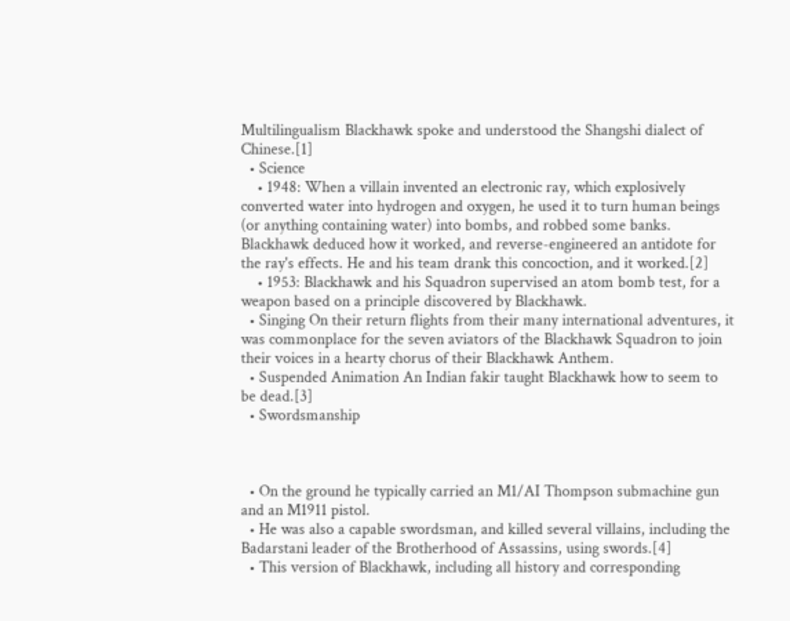Multilingualism Blackhawk spoke and understood the Shangshi dialect of Chinese.[1]
  • Science
    • 1948: When a villain invented an electronic ray, which explosively converted water into hydrogen and oxygen, he used it to turn human beings (or anything containing water) into bombs, and robbed some banks. Blackhawk deduced how it worked, and reverse-engineered an antidote for the ray's effects. He and his team drank this concoction, and it worked.[2]
    • 1953: Blackhawk and his Squadron supervised an atom bomb test, for a weapon based on a principle discovered by Blackhawk.
  • Singing On their return flights from their many international adventures, it was commonplace for the seven aviators of the Blackhawk Squadron to join their voices in a hearty chorus of their Blackhawk Anthem.
  • Suspended Animation An Indian fakir taught Blackhawk how to seem to be dead.[3]
  • Swordsmanship



  • On the ground he typically carried an M1/AI Thompson submachine gun and an M1911 pistol.
  • He was also a capable swordsman, and killed several villains, including the Badarstani leader of the Brotherhood of Assassins, using swords.[4]
  • This version of Blackhawk, including all history and corresponding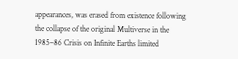appearances, was erased from existence following the collapse of the original Multiverse in the 1985–86 Crisis on Infinite Earths limited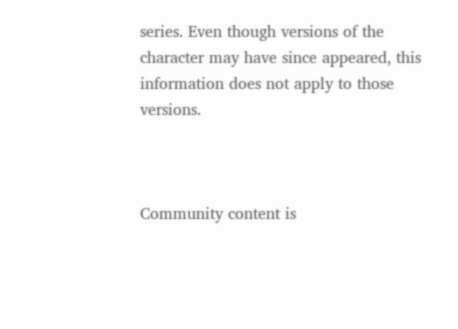series. Even though versions of the character may have since appeared, this information does not apply to those versions.



Community content is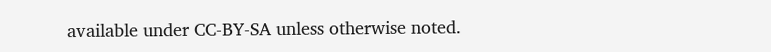available under CC-BY-SA unless otherwise noted.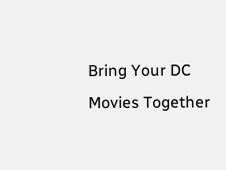Bring Your DC Movies Together